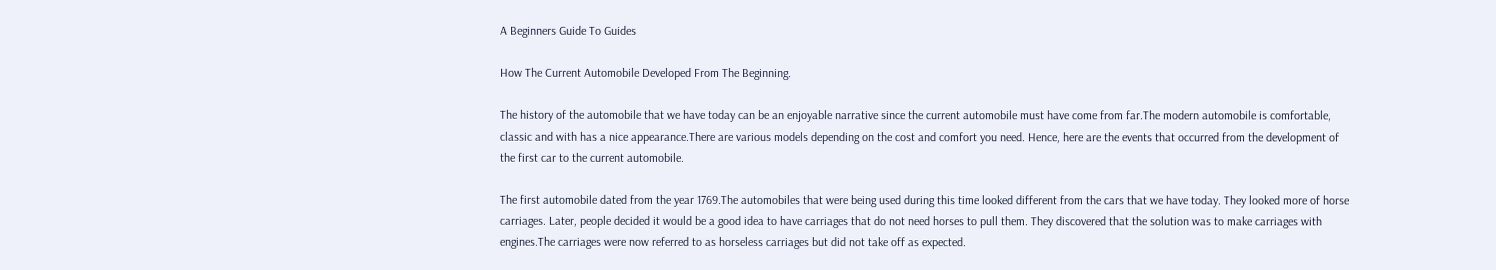A Beginners Guide To Guides

How The Current Automobile Developed From The Beginning.

The history of the automobile that we have today can be an enjoyable narrative since the current automobile must have come from far.The modern automobile is comfortable, classic and with has a nice appearance.There are various models depending on the cost and comfort you need. Hence, here are the events that occurred from the development of the first car to the current automobile.

The first automobile dated from the year 1769.The automobiles that were being used during this time looked different from the cars that we have today. They looked more of horse carriages. Later, people decided it would be a good idea to have carriages that do not need horses to pull them. They discovered that the solution was to make carriages with engines.The carriages were now referred to as horseless carriages but did not take off as expected.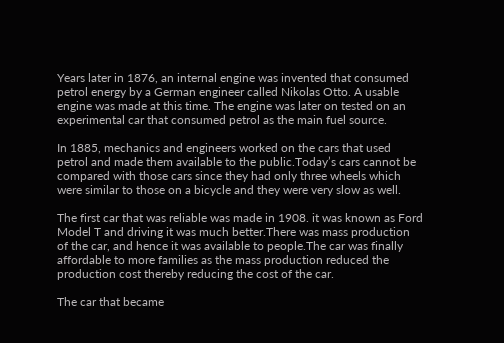Years later in 1876, an internal engine was invented that consumed petrol energy by a German engineer called Nikolas Otto. A usable engine was made at this time. The engine was later on tested on an experimental car that consumed petrol as the main fuel source.

In 1885, mechanics and engineers worked on the cars that used petrol and made them available to the public.Today’s cars cannot be compared with those cars since they had only three wheels which were similar to those on a bicycle and they were very slow as well.

The first car that was reliable was made in 1908. it was known as Ford Model T and driving it was much better.There was mass production of the car, and hence it was available to people.The car was finally affordable to more families as the mass production reduced the production cost thereby reducing the cost of the car.

The car that became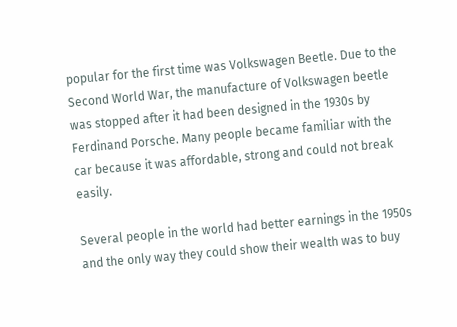popular for the first time was Volkswagen Beetle. Due to the Second World War, the manufacture of Volkswagen beetle was stopped after it had been designed in the 1930s by Ferdinand Porsche. Many people became familiar with the car because it was affordable, strong and could not break easily.

Several people in the world had better earnings in the 1950s and the only way they could show their wealth was to buy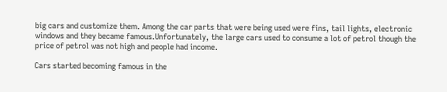big cars and customize them. Among the car parts that were being used were fins, tail lights, electronic windows and they became famous.Unfortunately, the large cars used to consume a lot of petrol though the price of petrol was not high and people had income.

Cars started becoming famous in the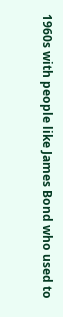1960s with people like James Bond who used to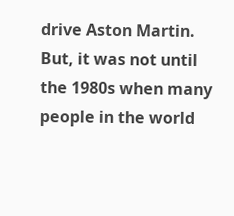drive Aston Martin. But, it was not until the 1980s when many people in the world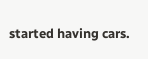started having cars.